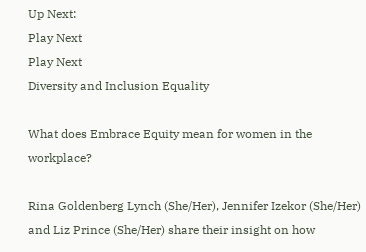Up Next:
Play Next
Play Next
Diversity and Inclusion Equality

What does Embrace Equity mean for women in the workplace?

Rina Goldenberg Lynch (She/Her), Jennifer Izekor (She/Her) and Liz Prince (She/Her) share their insight on how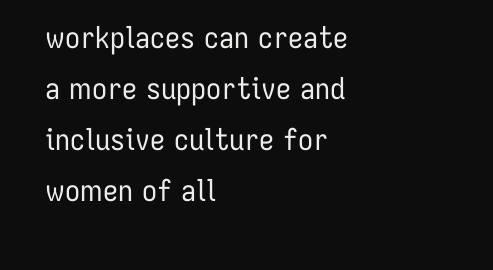workplaces can create a more supportive and inclusive culture for women of all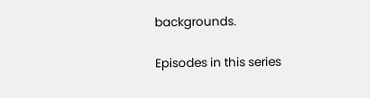backgrounds.

Episodes in this series